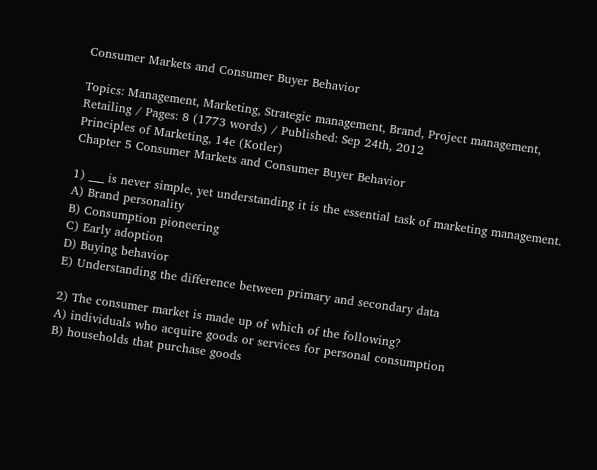Consumer Markets and Consumer Buyer Behavior

Topics: Management, Marketing, Strategic management, Brand, Project management, Retailing / Pages: 8 (1773 words) / Published: Sep 24th, 2012
Principles of Marketing, 14e (Kotler)
Chapter 5 Consumer Markets and Consumer Buyer Behavior

1) ___ is never simple, yet understanding it is the essential task of marketing management.
A) Brand personality
B) Consumption pioneering
C) Early adoption
D) Buying behavior
E) Understanding the difference between primary and secondary data

2) The consumer market is made up of which of the following?
A) individuals who acquire goods or services for personal consumption
B) households that purchase goods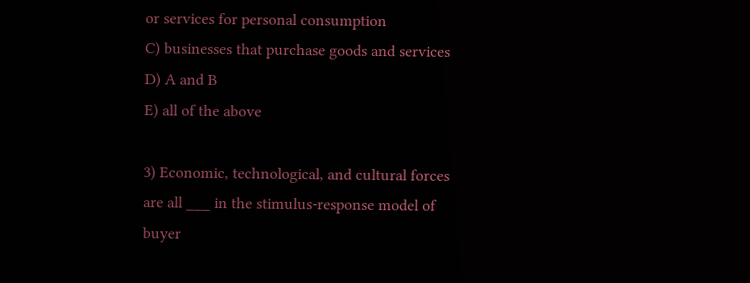or services for personal consumption
C) businesses that purchase goods and services
D) A and B
E) all of the above

3) Economic, technological, and cultural forces are all ___ in the stimulus-response model of buyer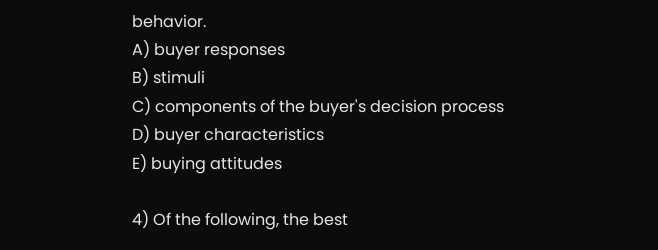behavior.
A) buyer responses
B) stimuli
C) components of the buyer's decision process
D) buyer characteristics
E) buying attitudes

4) Of the following, the best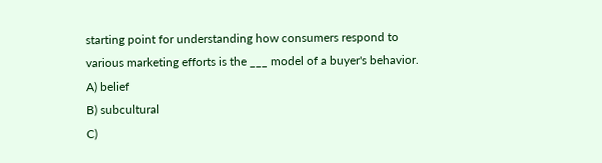starting point for understanding how consumers respond to various marketing efforts is the ___ model of a buyer's behavior.
A) belief
B) subcultural
C)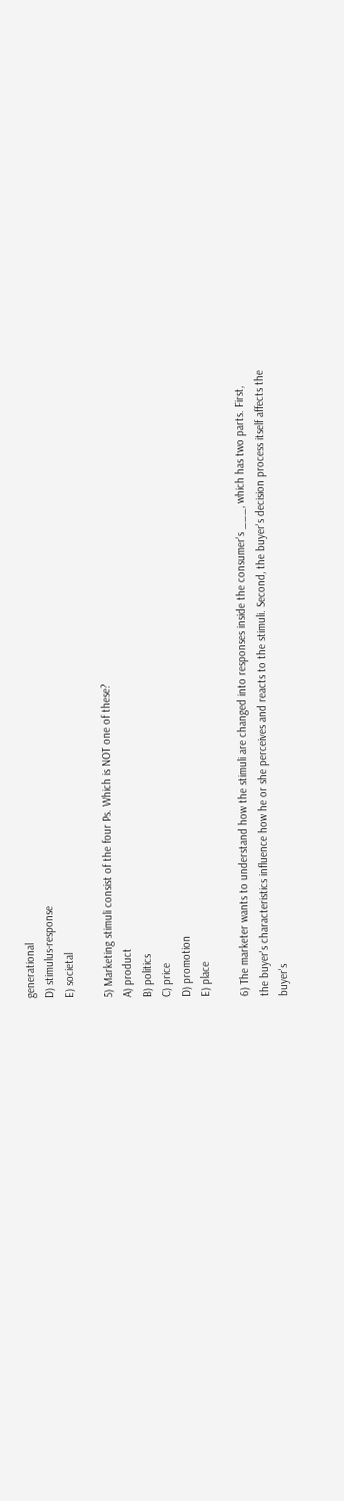generational
D) stimulus-response
E) societal

5) Marketing stimuli consist of the four Ps. Which is NOT one of these?
A) product
B) politics
C) price
D) promotion
E) place

6) The marketer wants to understand how the stimuli are changed into responses inside the consumer's ___, which has two parts. First, the buyer's characteristics influence how he or she perceives and reacts to the stimuli. Second, the buyer's decision process itself affects the buyer's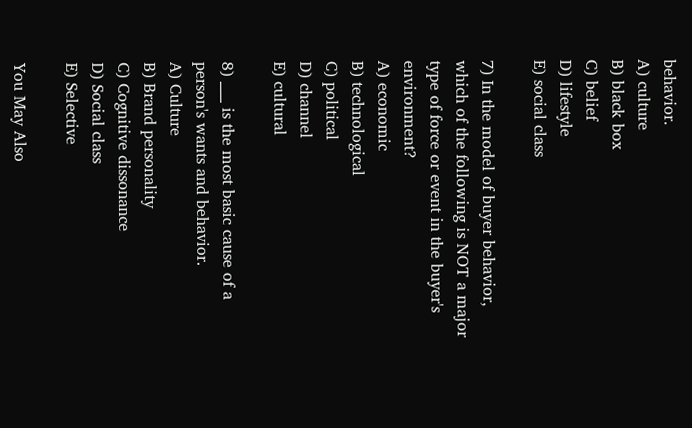behavior.
A) culture
B) black box
C) belief
D) lifestyle
E) social class

7) In the model of buyer behavior, which of the following is NOT a major type of force or event in the buyer's environment?
A) economic
B) technological
C) political
D) channel
E) cultural

8) ___ is the most basic cause of a person's wants and behavior.
A) Culture
B) Brand personality
C) Cognitive dissonance
D) Social class
E) Selective

You May Also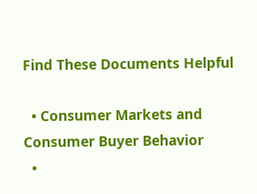Find These Documents Helpful

  • Consumer Markets and Consumer Buyer Behavior
  •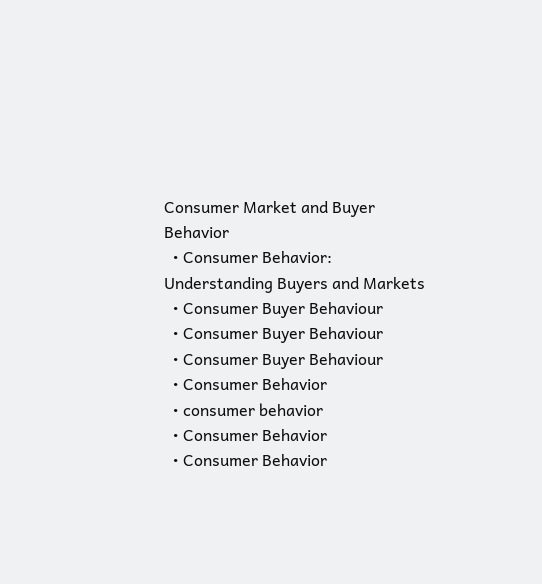Consumer Market and Buyer Behavior
  • Consumer Behavior: Understanding Buyers and Markets
  • Consumer Buyer Behaviour
  • Consumer Buyer Behaviour
  • Consumer Buyer Behaviour
  • Consumer Behavior
  • consumer behavior
  • Consumer Behavior
  • Consumer Behavior